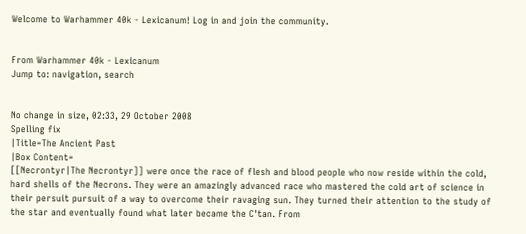Welcome to Warhammer 40k - Lexicanum! Log in and join the community.


From Warhammer 40k - Lexicanum
Jump to: navigation, search


No change in size, 02:33, 29 October 2008
Spelling fix
|Title=The Ancient Past
|Box Content=
[[Necrontyr|The Necrontyr]] were once the race of flesh and blood people who now reside within the cold, hard shells of the Necrons. They were an amazingly advanced race who mastered the cold art of science in their persuit pursuit of a way to overcome their ravaging sun. They turned their attention to the study of the star and eventually found what later became the C'tan. From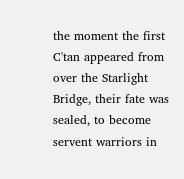the moment the first C'tan appeared from over the Starlight Bridge, their fate was sealed, to become servent warriors in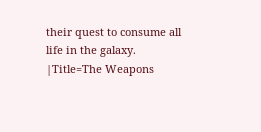their quest to consume all life in the galaxy.
|Title=The Weapons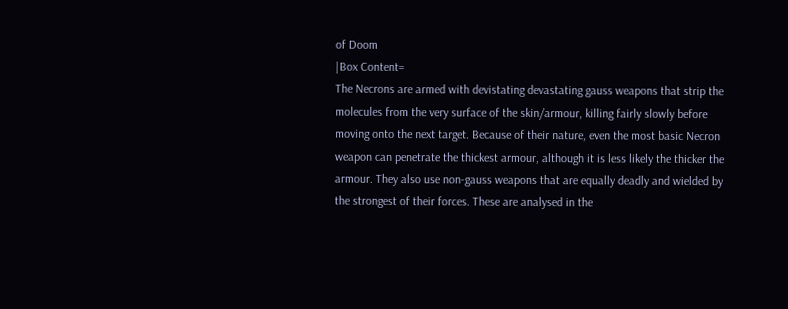of Doom
|Box Content=
The Necrons are armed with devistating devastating gauss weapons that strip the molecules from the very surface of the skin/armour, killing fairly slowly before moving onto the next target. Because of their nature, even the most basic Necron weapon can penetrate the thickest armour, although it is less likely the thicker the armour. They also use non-gauss weapons that are equally deadly and wielded by the strongest of their forces. These are analysed in the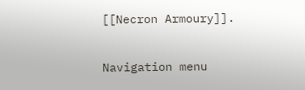[[Necron Armoury]].

Navigation menu